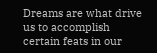Dreams are what drive us to accomplish certain feats in our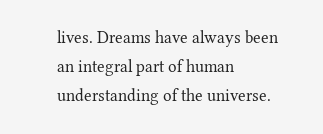lives. Dreams have always been an integral part of human understanding of the universe.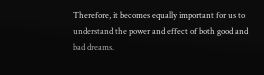Therefore, it becomes equally important for us to understand the power and effect of both good and bad dreams.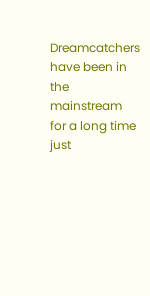Dreamcatchers have been in the mainstream for a long time just